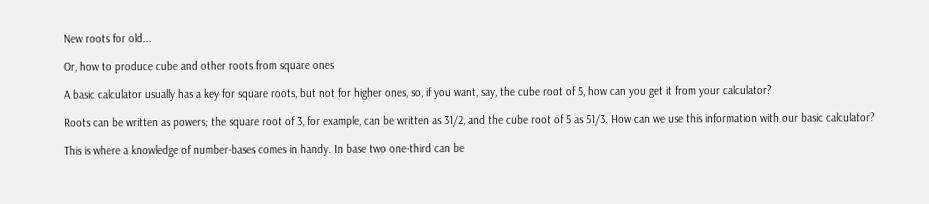New roots for old...

Or, how to produce cube and other roots from square ones

A basic calculator usually has a key for square roots, but not for higher ones, so, if you want, say, the cube root of 5, how can you get it from your calculator?

Roots can be written as powers; the square root of 3, for example, can be written as 31/2, and the cube root of 5 as 51/3. How can we use this information with our basic calculator?

This is where a knowledge of number-bases comes in handy. In base two one-third can be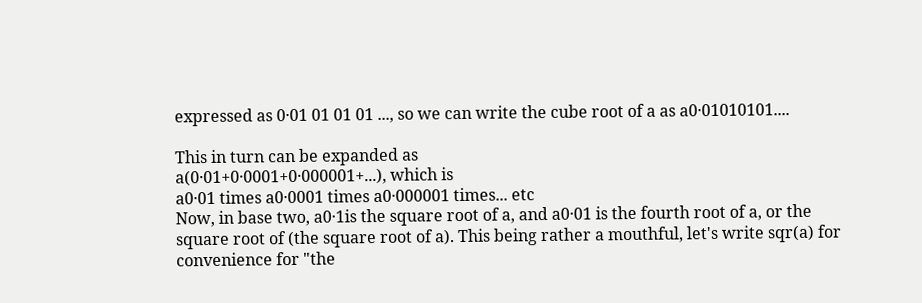expressed as 0·01 01 01 01 ..., so we can write the cube root of a as a0·01010101....

This in turn can be expanded as
a(0·01+0·0001+0·000001+...), which is
a0·01 times a0·0001 times a0·000001 times... etc
Now, in base two, a0·1is the square root of a, and a0·01 is the fourth root of a, or the square root of (the square root of a). This being rather a mouthful, let's write sqr(a) for convenience for "the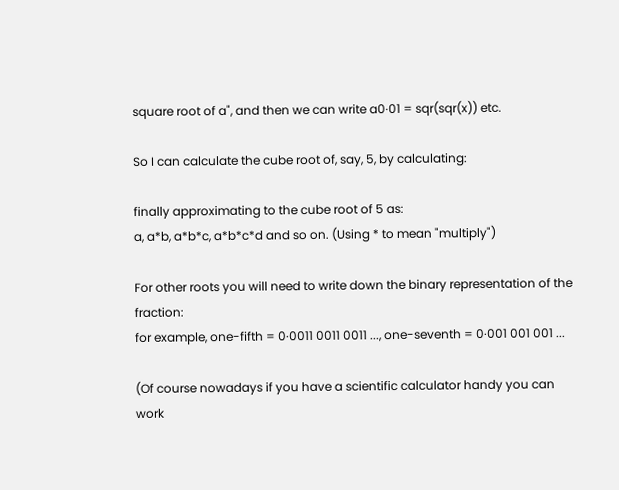square root of a", and then we can write a0·01 = sqr(sqr(x)) etc.

So I can calculate the cube root of, say, 5, by calculating:

finally approximating to the cube root of 5 as:
a, a*b, a*b*c, a*b*c*d and so on. (Using * to mean "multiply")

For other roots you will need to write down the binary representation of the fraction:
for example, one-fifth = 0·0011 0011 0011 ..., one-seventh = 0·001 001 001 ...

(Of course nowadays if you have a scientific calculator handy you can work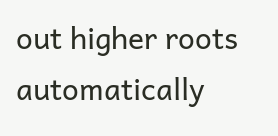out higher roots automatically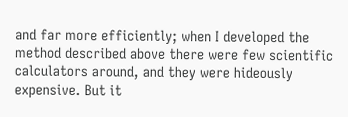and far more efficiently; when I developed the method described above there were few scientific calculators around, and they were hideously expensive. But it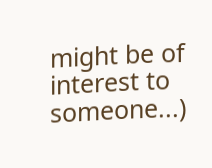might be of interest to someone...)